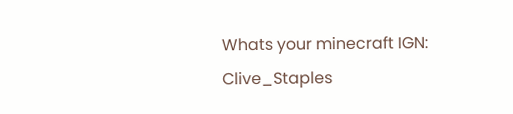Whats your minecraft IGN: Clive_Staples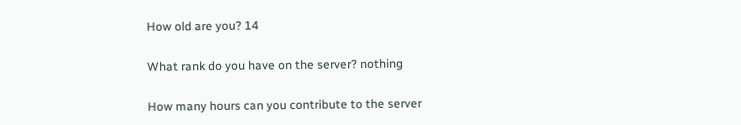How old are you? 14

What rank do you have on the server? nothing

How many hours can you contribute to the server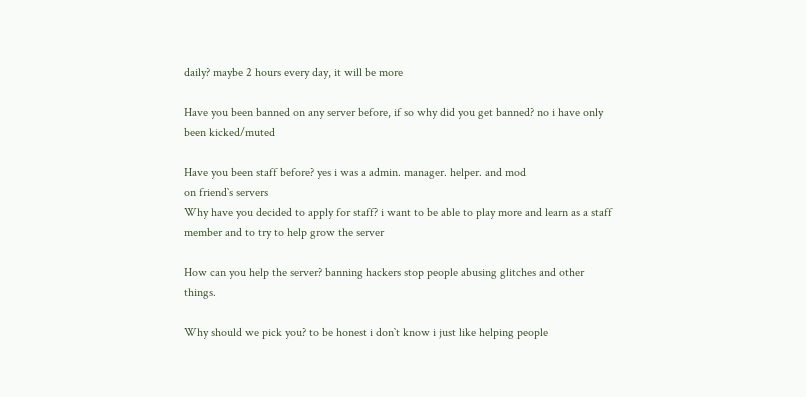daily? maybe 2 hours every day, it will be more

Have you been banned on any server before, if so why did you get banned? no i have only been kicked/muted

Have you been staff before? yes i was a admin. manager. helper. and mod
on friend`s servers
Why have you decided to apply for staff? i want to be able to play more and learn as a staff member and to try to help grow the server

How can you help the server? banning hackers stop people abusing glitches and other things.

Why should we pick you? to be honest i don`t know i just like helping people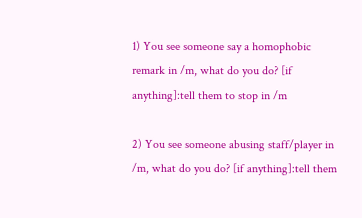1) You see someone say a homophobic remark in /m, what do you do? [if anything]:tell them to stop in /m

2) You see someone abusing staff/player in /m, what do you do? [if anything]:tell them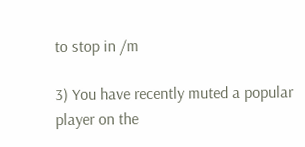to stop in /m

3) You have recently muted a popular player on the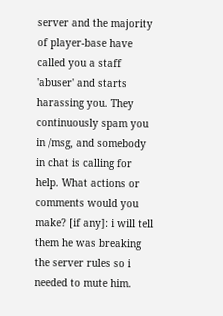server and the majority of player-base have called you a staff 'abuser' and starts harassing you. They continuously spam you in /msg, and somebody in chat is calling for help. What actions or comments would you make? [if any]: i will tell them he was breaking the server rules so i needed to mute him.